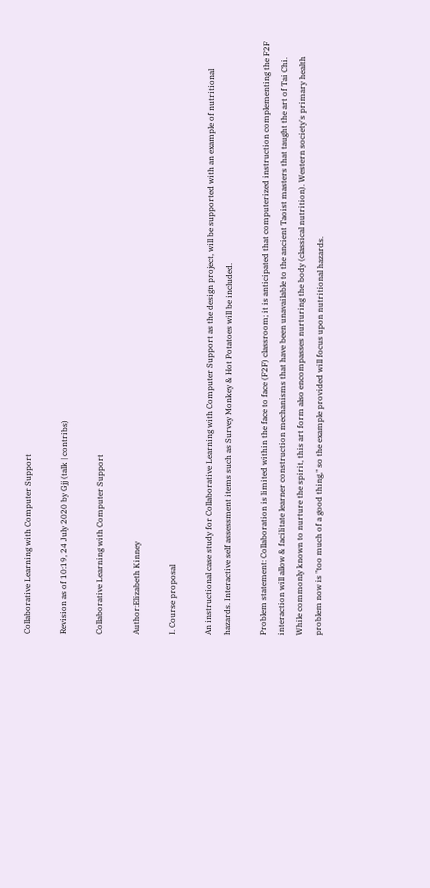Collaborative Learning with Computer Support

Revision as of 10:19, 24 July 2020 by Gjj (talk | contribs)

Collaborative Learning with Computer Support

Author:Elizabeth Kinney

I. Course proposal

An instructional case study for Collaborative Learning with Computer Support as the design project, will be supported with an example of nutritional hazards. Interactive self assessment items such as Survey Monkey & Hot Potatoes will be included.

Problem statement: Collaboration is limited within the face to face (F2F) classroom; it is anticipated that computerized instruction complementing the F2F interaction will allow & facilitate learner construction mechanisms that have been unavailable to the ancient Taoist masters that taught the art of Tai Chi. While commonly known to nurture the spirit, this art form also encompasses nurturing the body (classical nutrition). Western society's primary health problem now is "too much of a good thing," so the example provided will focus upon nutritional hazards.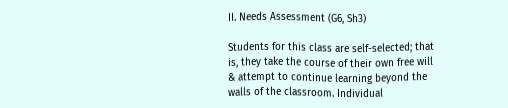II. Needs Assessment (G6, Sh3)

Students for this class are self-selected; that is, they take the course of their own free will & attempt to continue learning beyond the walls of the classroom. Individual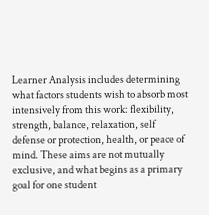Learner Analysis includes determining what factors students wish to absorb most intensively from this work: flexibility, strength, balance, relaxation, self defense or protection, health, or peace of mind. These aims are not mutually exclusive, and what begins as a primary goal for one student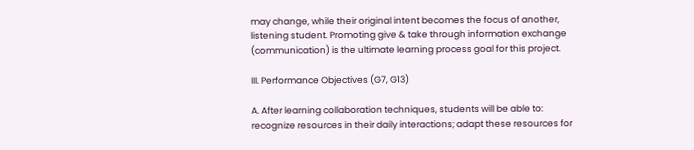may change, while their original intent becomes the focus of another, listening student. Promoting give & take through information exchange (communication) is the ultimate learning process goal for this project.

III. Performance Objectives (G7, G13)

A. After learning collaboration techniques, students will be able to: recognize resources in their daily interactions; adapt these resources for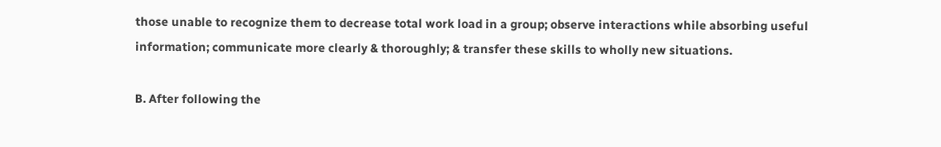those unable to recognize them to decrease total work load in a group; observe interactions while absorbing useful information; communicate more clearly & thoroughly; & transfer these skills to wholly new situations.

B. After following the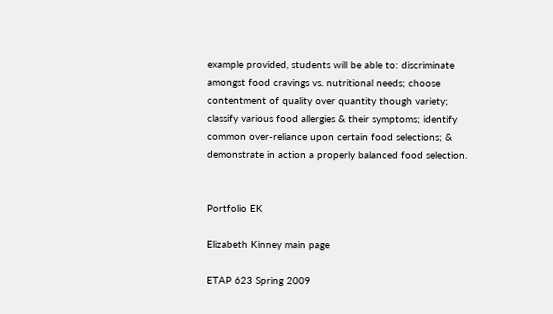example provided, students will be able to: discriminate amongst food cravings vs. nutritional needs; choose contentment of quality over quantity though variety; classify various food allergies & their symptoms; identify common over-reliance upon certain food selections; & demonstrate in action a properly balanced food selection.


Portfolio EK

Elizabeth Kinney main page

ETAP 623 Spring 2009